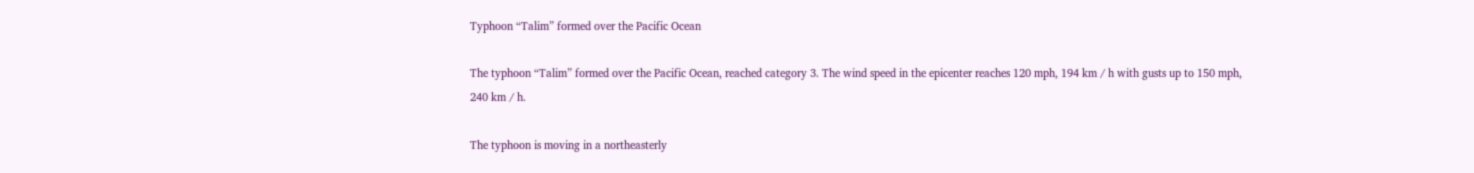Typhoon “Talim” formed over the Pacific Ocean

The typhoon “Talim” formed over the Pacific Ocean, reached category 3. The wind speed in the epicenter reaches 120 mph, 194 km / h with gusts up to 150 mph, 240 km / h.

The typhoon is moving in a northeasterly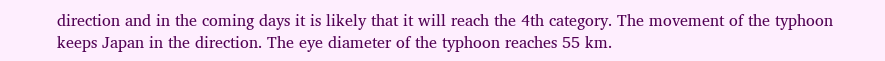direction and in the coming days it is likely that it will reach the 4th category. The movement of the typhoon keeps Japan in the direction. The eye diameter of the typhoon reaches 55 km.